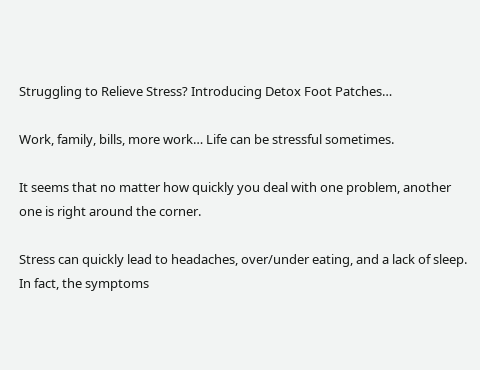Struggling to Relieve Stress? Introducing Detox Foot Patches…

Work, family, bills, more work… Life can be stressful sometimes.

It seems that no matter how quickly you deal with one problem, another one is right around the corner.

Stress can quickly lead to headaches, over/under eating, and a lack of sleep. In fact, the symptoms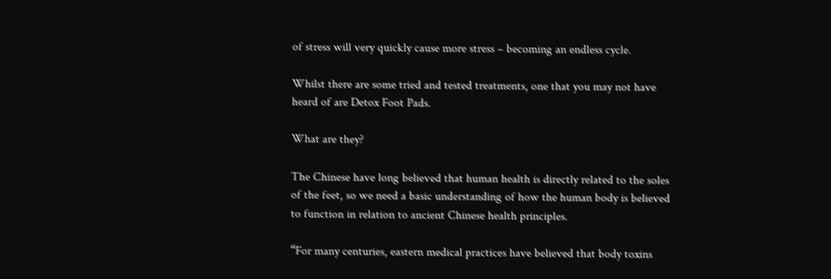of stress will very quickly cause more stress – becoming an endless cycle.

Whilst there are some tried and tested treatments, one that you may not have heard of are Detox Foot Pads.

What are they?

The Chinese have long believed that human health is directly related to the soles of the feet, so we need a basic understanding of how the human body is believed to function in relation to ancient Chinese health principles.

“For many centuries, eastern medical practices have believed that body toxins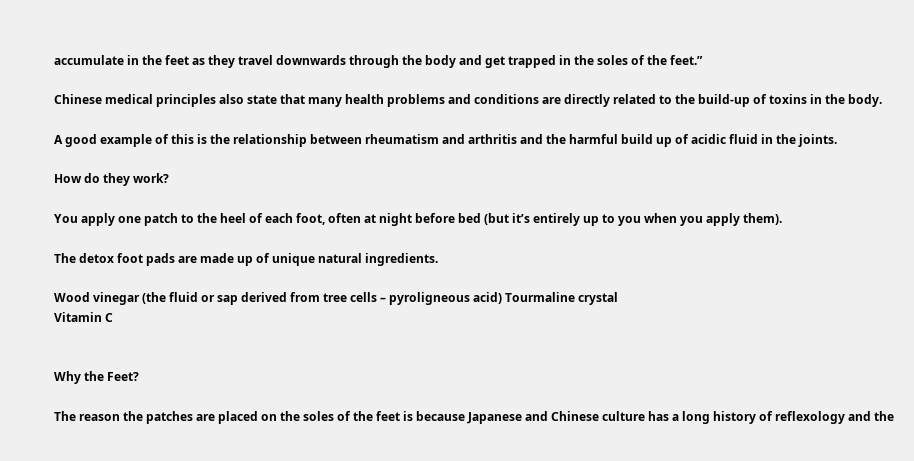accumulate in the feet as they travel downwards through the body and get trapped in the soles of the feet.”

Chinese medical principles also state that many health problems and conditions are directly related to the build-up of toxins in the body.

A good example of this is the relationship between rheumatism and arthritis and the harmful build up of acidic fluid in the joints.

How do they work?

You apply one patch to the heel of each foot, often at night before bed (but it’s entirely up to you when you apply them).

The detox foot pads are made up of unique natural ingredients.

Wood vinegar (the fluid or sap derived from tree cells – pyroligneous acid) Tourmaline crystal
Vitamin C


Why the Feet?

The reason the patches are placed on the soles of the feet is because Japanese and Chinese culture has a long history of reflexology and the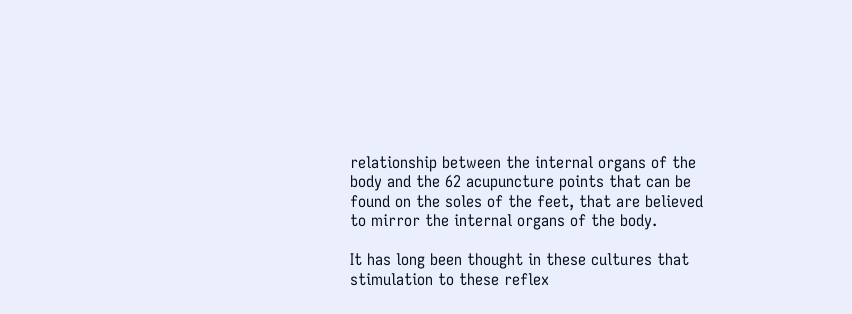relationship between the internal organs of the body and the 62 acupuncture points that can be found on the soles of the feet, that are believed to mirror the internal organs of the body.

It has long been thought in these cultures that stimulation to these reflex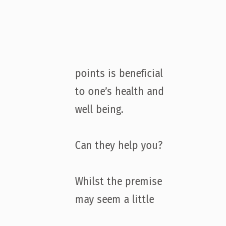points is beneficial to one’s health and well being.

Can they help you?

Whilst the premise may seem a little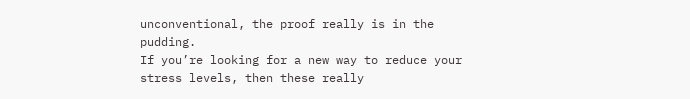unconventional, the proof really is in the pudding.
If you’re looking for a new way to reduce your stress levels, then these really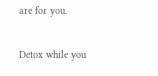are for you.

Detox while you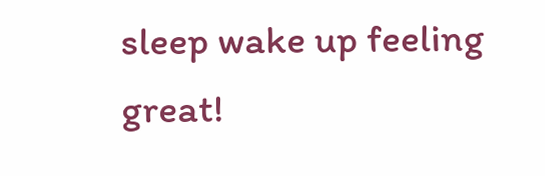sleep wake up feeling great!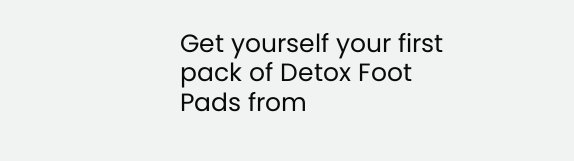Get yourself your first pack of Detox Foot Pads from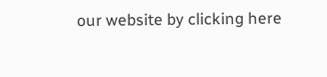our website by clicking here